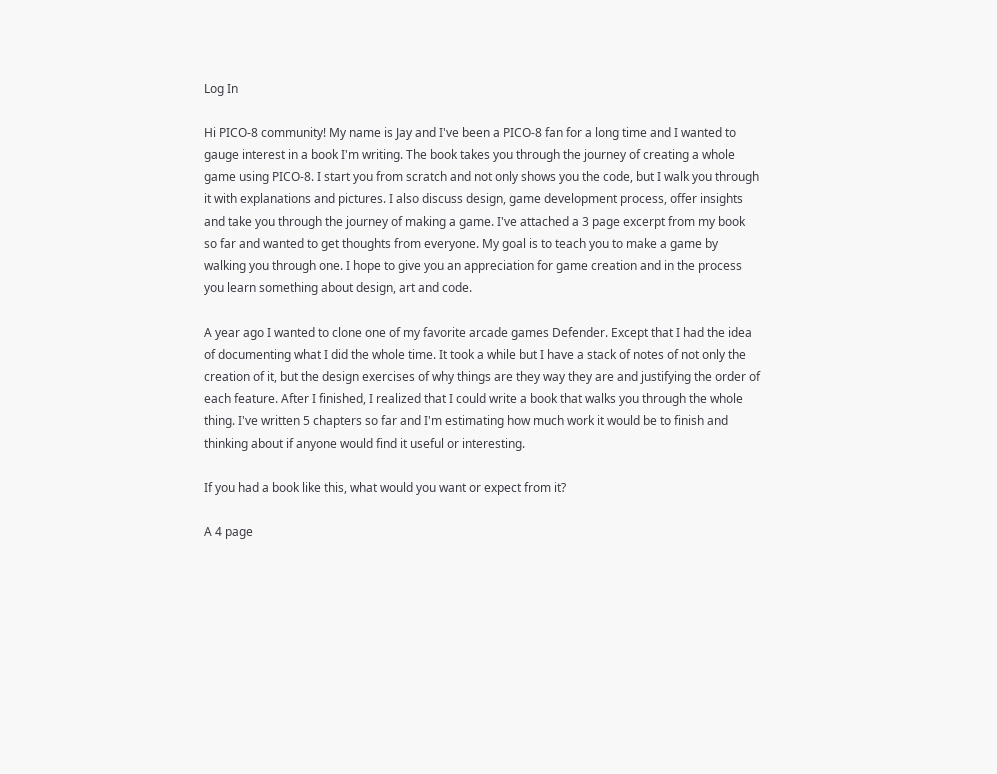Log In

Hi PICO-8 community! My name is Jay and I've been a PICO-8 fan for a long time and I wanted to gauge interest in a book I'm writing. The book takes you through the journey of creating a whole game using PICO-8. I start you from scratch and not only shows you the code, but I walk you through it with explanations and pictures. I also discuss design, game development process, offer insights and take you through the journey of making a game. I've attached a 3 page excerpt from my book so far and wanted to get thoughts from everyone. My goal is to teach you to make a game by walking you through one. I hope to give you an appreciation for game creation and in the process you learn something about design, art and code.

A year ago I wanted to clone one of my favorite arcade games Defender. Except that I had the idea of documenting what I did the whole time. It took a while but I have a stack of notes of not only the creation of it, but the design exercises of why things are they way they are and justifying the order of each feature. After I finished, I realized that I could write a book that walks you through the whole thing. I've written 5 chapters so far and I'm estimating how much work it would be to finish and thinking about if anyone would find it useful or interesting.

If you had a book like this, what would you want or expect from it?

A 4 page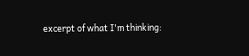excerpt of what I'm thinking: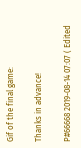Gif of the final game:

Thanks in advance!

P#66668 2019-08-14 07:07 ( Edited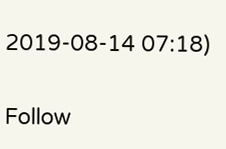2019-08-14 07:18)

Follow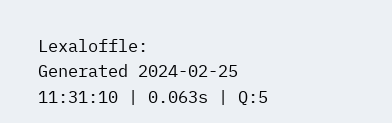Lexaloffle:
Generated 2024-02-25 11:31:10 | 0.063s | Q:5